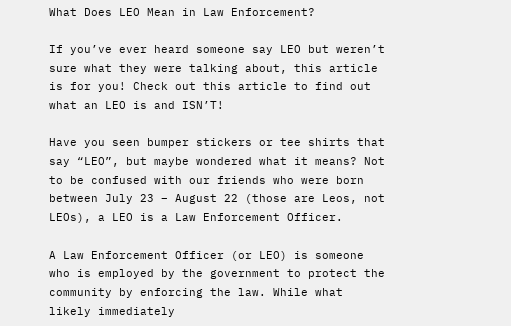What Does LEO Mean in Law Enforcement?

If you’ve ever heard someone say LEO but weren’t sure what they were talking about, this article is for you! Check out this article to find out what an LEO is and ISN’T!

Have you seen bumper stickers or tee shirts that say “LEO”, but maybe wondered what it means? Not to be confused with our friends who were born between July 23 – August 22 (those are Leos, not LEOs), a LEO is a Law Enforcement Officer.

A Law Enforcement Officer (or LEO) is someone who is employed by the government to protect the community by enforcing the law. While what likely immediately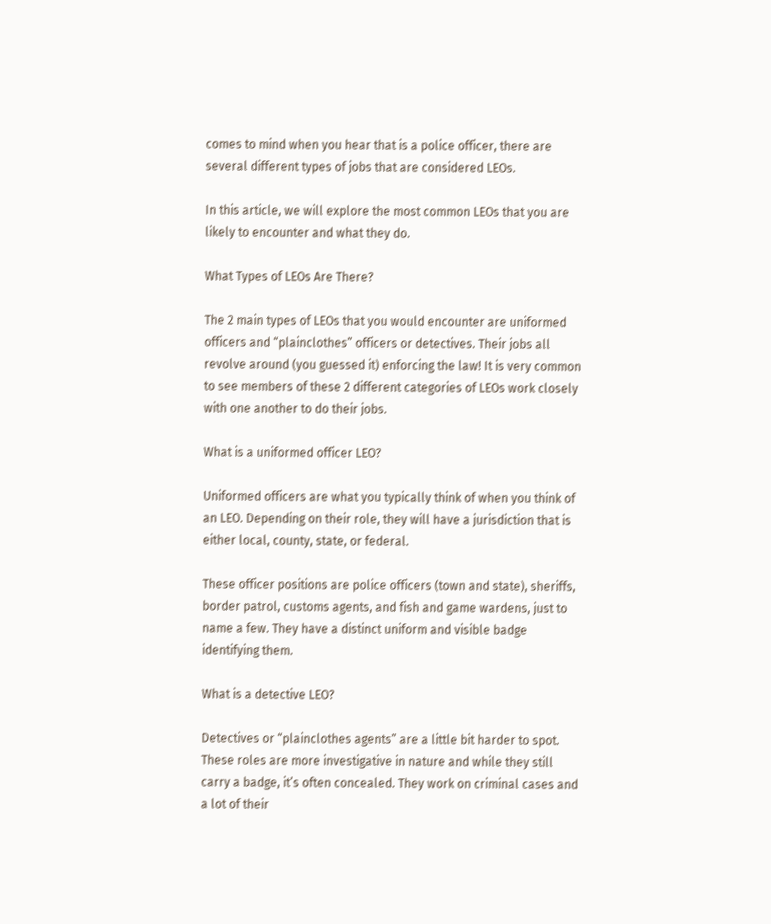comes to mind when you hear that is a police officer, there are several different types of jobs that are considered LEOs.

In this article, we will explore the most common LEOs that you are likely to encounter and what they do.

What Types of LEOs Are There?

The 2 main types of LEOs that you would encounter are uniformed officers and “plainclothes” officers or detectives. Their jobs all revolve around (you guessed it) enforcing the law! It is very common to see members of these 2 different categories of LEOs work closely with one another to do their jobs.

What is a uniformed officer LEO?

Uniformed officers are what you typically think of when you think of an LEO. Depending on their role, they will have a jurisdiction that is either local, county, state, or federal.

These officer positions are police officers (town and state), sheriffs, border patrol, customs agents, and fish and game wardens, just to name a few. They have a distinct uniform and visible badge identifying them.

What is a detective LEO?

Detectives or “plainclothes agents” are a little bit harder to spot. These roles are more investigative in nature and while they still carry a badge, it’s often concealed. They work on criminal cases and a lot of their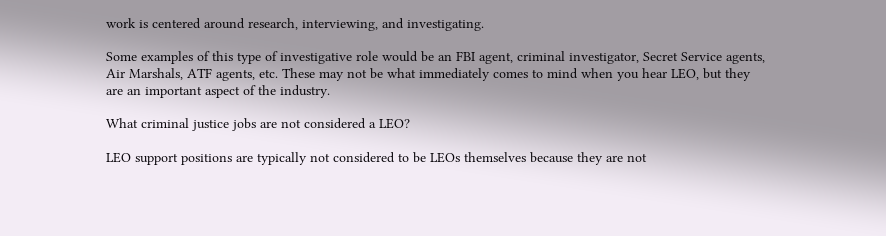work is centered around research, interviewing, and investigating.

Some examples of this type of investigative role would be an FBI agent, criminal investigator, Secret Service agents, Air Marshals, ATF agents, etc. These may not be what immediately comes to mind when you hear LEO, but they are an important aspect of the industry.

What criminal justice jobs are not considered a LEO?

LEO support positions are typically not considered to be LEOs themselves because they are not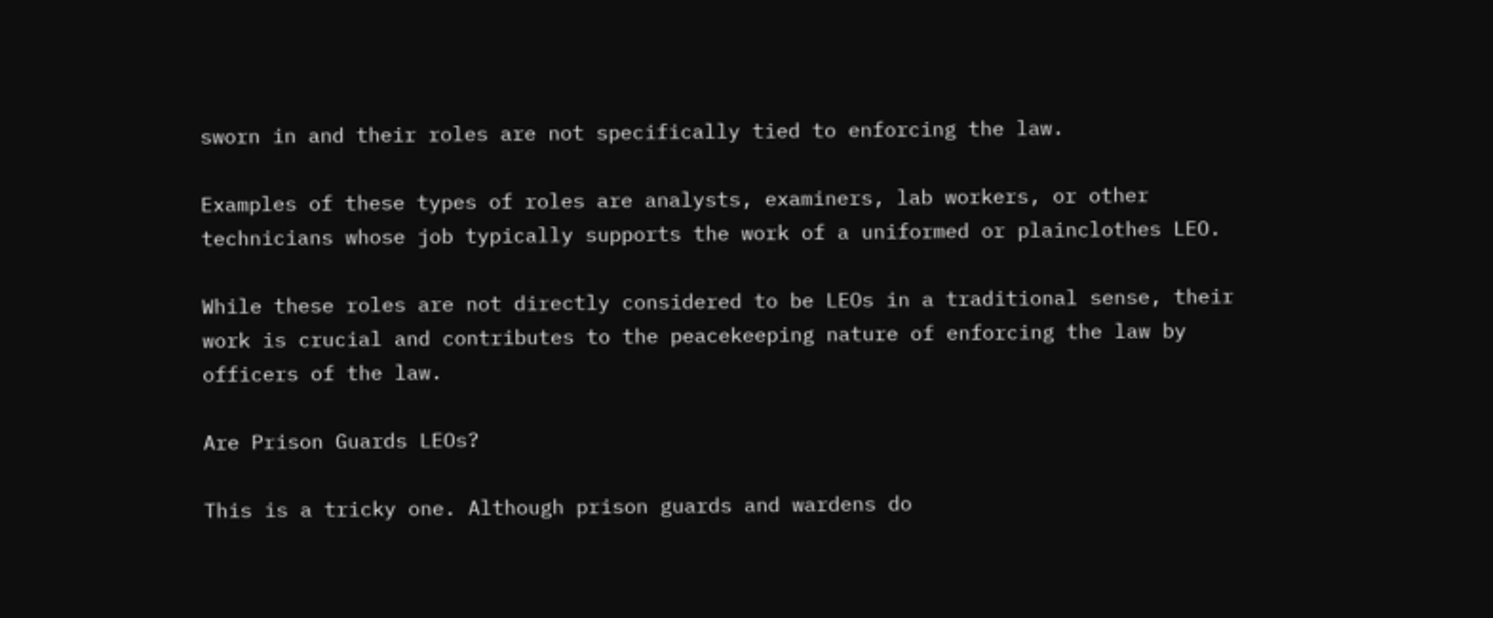sworn in and their roles are not specifically tied to enforcing the law.

Examples of these types of roles are analysts, examiners, lab workers, or other technicians whose job typically supports the work of a uniformed or plainclothes LEO.

While these roles are not directly considered to be LEOs in a traditional sense, their work is crucial and contributes to the peacekeeping nature of enforcing the law by officers of the law.

Are Prison Guards LEOs?

This is a tricky one. Although prison guards and wardens do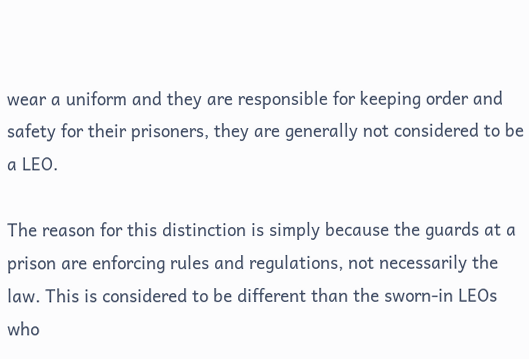wear a uniform and they are responsible for keeping order and safety for their prisoners, they are generally not considered to be a LEO.

The reason for this distinction is simply because the guards at a prison are enforcing rules and regulations, not necessarily the law. This is considered to be different than the sworn-in LEOs who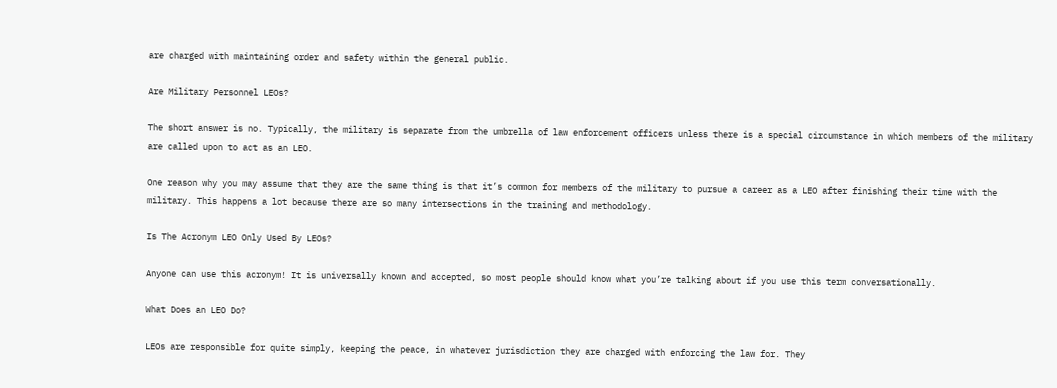are charged with maintaining order and safety within the general public.

Are Military Personnel LEOs?

The short answer is no. Typically, the military is separate from the umbrella of law enforcement officers unless there is a special circumstance in which members of the military are called upon to act as an LEO.

One reason why you may assume that they are the same thing is that it’s common for members of the military to pursue a career as a LEO after finishing their time with the military. This happens a lot because there are so many intersections in the training and methodology.

Is The Acronym LEO Only Used By LEOs?

Anyone can use this acronym! It is universally known and accepted, so most people should know what you’re talking about if you use this term conversationally.

What Does an LEO Do?

LEOs are responsible for quite simply, keeping the peace, in whatever jurisdiction they are charged with enforcing the law for. They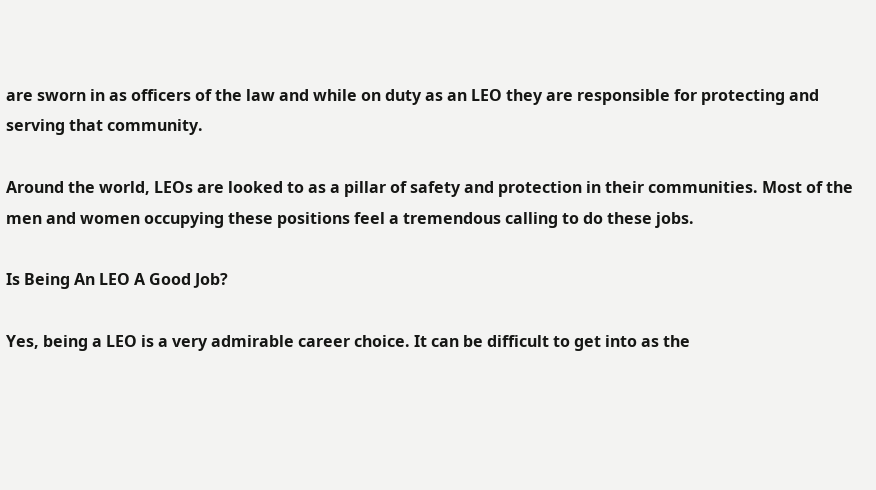are sworn in as officers of the law and while on duty as an LEO they are responsible for protecting and serving that community.

Around the world, LEOs are looked to as a pillar of safety and protection in their communities. Most of the men and women occupying these positions feel a tremendous calling to do these jobs.

Is Being An LEO A Good Job?

Yes, being a LEO is a very admirable career choice. It can be difficult to get into as the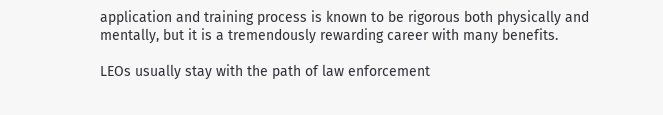application and training process is known to be rigorous both physically and mentally, but it is a tremendously rewarding career with many benefits.

LEOs usually stay with the path of law enforcement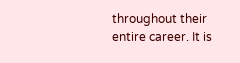throughout their entire career. It is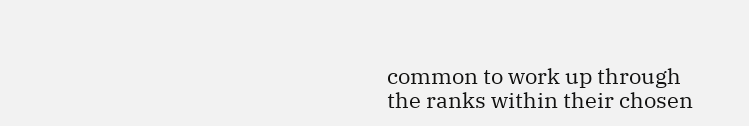common to work up through the ranks within their chosen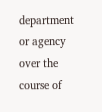department or agency over the course of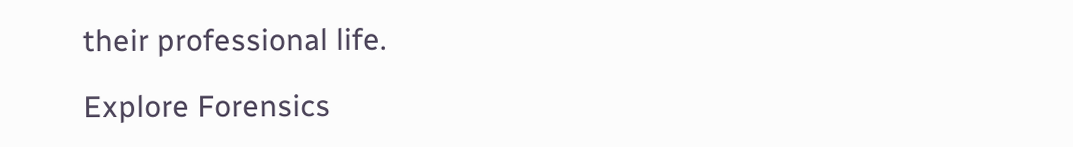their professional life.

Explore Forensics